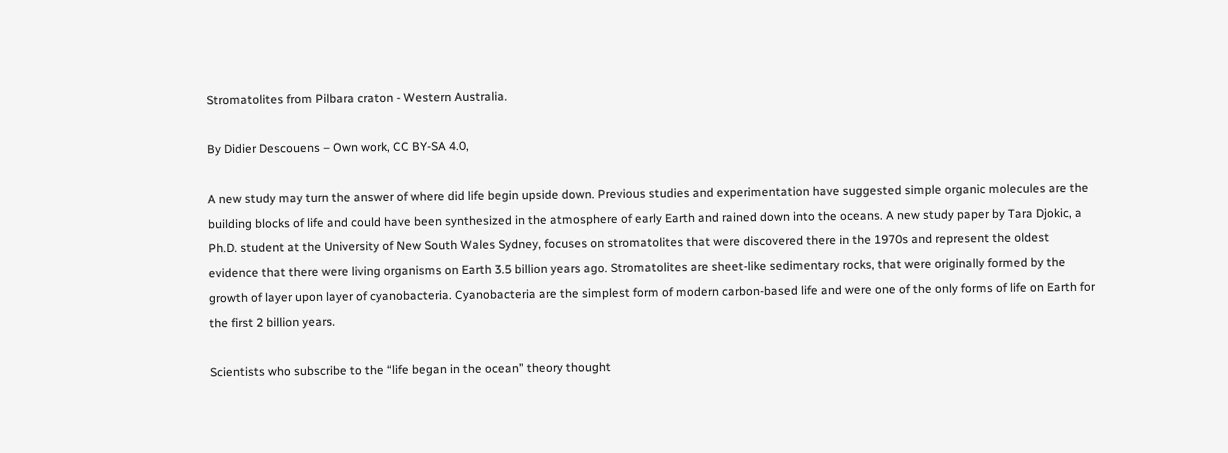Stromatolites from Pilbara craton - Western Australia.

By Didier Descouens – Own work, CC BY-SA 4.0,

A new study may turn the answer of where did life begin upside down. Previous studies and experimentation have suggested simple organic molecules are the building blocks of life and could have been synthesized in the atmosphere of early Earth and rained down into the oceans. A new study paper by Tara Djokic, a Ph.D. student at the University of New South Wales Sydney, focuses on stromatolites that were discovered there in the 1970s and represent the oldest evidence that there were living organisms on Earth 3.5 billion years ago. Stromatolites are sheet-like sedimentary rocks, that were originally formed by the growth of layer upon layer of cyanobacteria. Cyanobacteria are the simplest form of modern carbon-based life and were one of the only forms of life on Earth for the first 2 billion years.

Scientists who subscribe to the “life began in the ocean” theory thought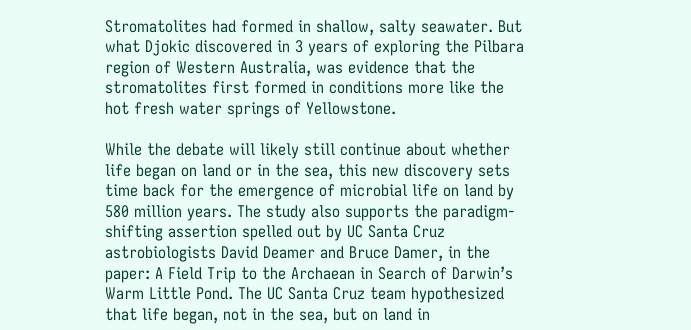Stromatolites had formed in shallow, salty seawater. But what Djokic discovered in 3 years of exploring the Pilbara region of Western Australia, was evidence that the stromatolites first formed in conditions more like the hot fresh water springs of Yellowstone.

While the debate will likely still continue about whether life began on land or in the sea, this new discovery sets time back for the emergence of microbial life on land by 580 million years. The study also supports the paradigm-shifting assertion spelled out by UC Santa Cruz astrobiologists David Deamer and Bruce Damer, in the paper: A Field Trip to the Archaean in Search of Darwin’s Warm Little Pond. The UC Santa Cruz team hypothesized that life began, not in the sea, but on land in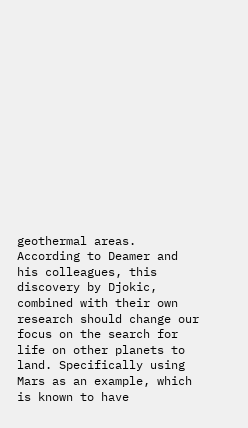geothermal areas. According to Deamer and his colleagues, this discovery by Djokic, combined with their own research should change our focus on the search for life on other planets to land. Specifically using Mars as an example, which is known to have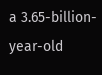a 3.65-billion-year-old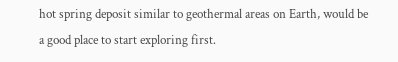hot spring deposit similar to geothermal areas on Earth, would be a good place to start exploring first.